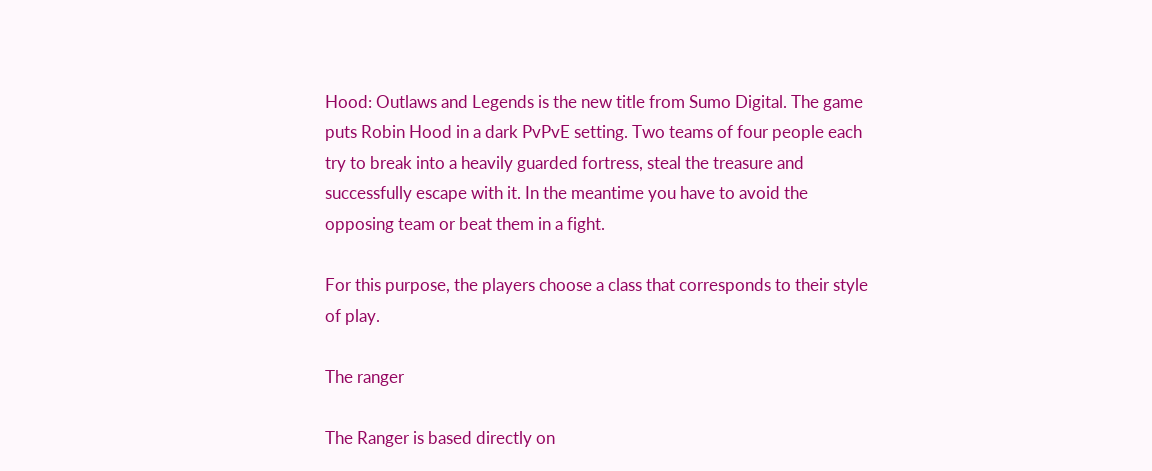Hood: Outlaws and Legends is the new title from Sumo Digital. The game puts Robin Hood in a dark PvPvE setting. Two teams of four people each try to break into a heavily guarded fortress, steal the treasure and successfully escape with it. In the meantime you have to avoid the opposing team or beat them in a fight.

For this purpose, the players choose a class that corresponds to their style of play.

The ranger

The Ranger is based directly on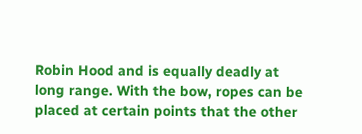Robin Hood and is equally deadly at long range. With the bow, ropes can be placed at certain points that the other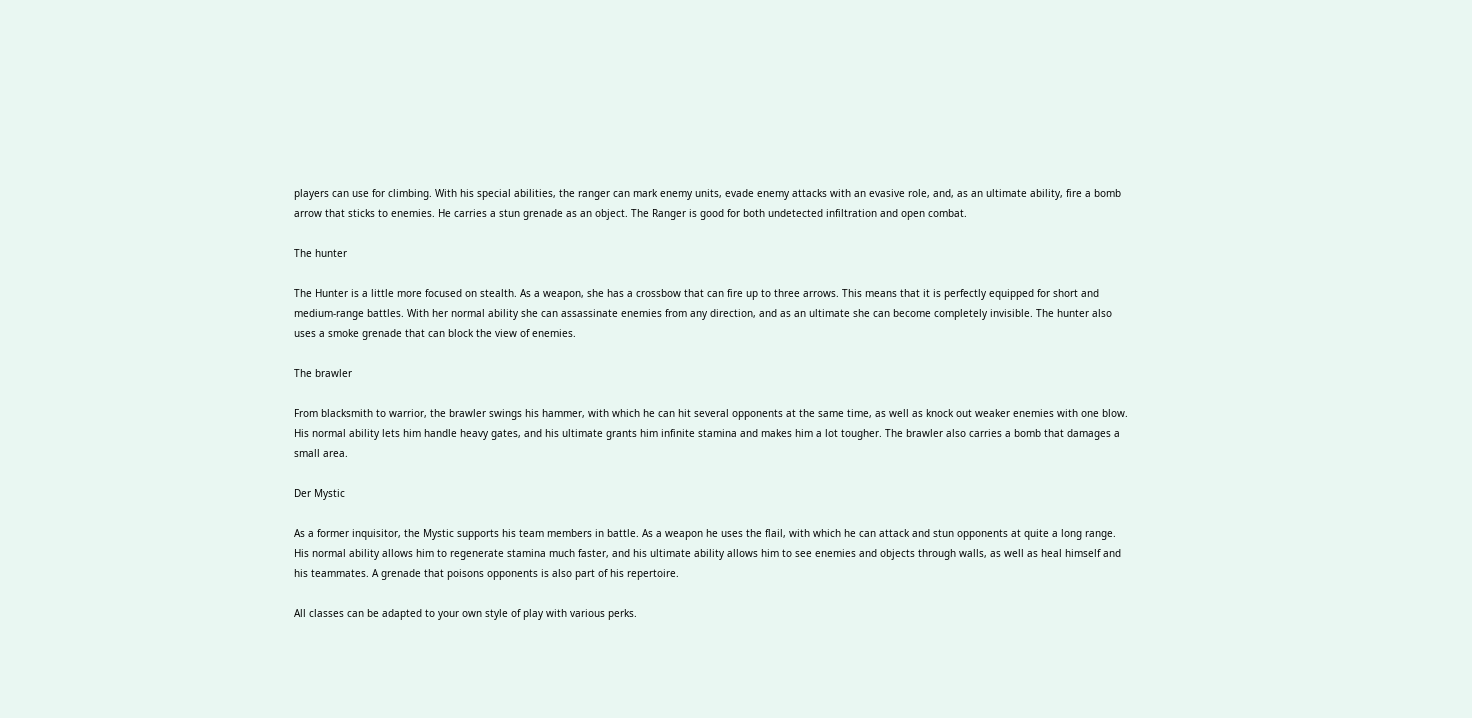players can use for climbing. With his special abilities, the ranger can mark enemy units, evade enemy attacks with an evasive role, and, as an ultimate ability, fire a bomb arrow that sticks to enemies. He carries a stun grenade as an object. The Ranger is good for both undetected infiltration and open combat.

The hunter

The Hunter is a little more focused on stealth. As a weapon, she has a crossbow that can fire up to three arrows. This means that it is perfectly equipped for short and medium-range battles. With her normal ability she can assassinate enemies from any direction, and as an ultimate she can become completely invisible. The hunter also uses a smoke grenade that can block the view of enemies.

The brawler

From blacksmith to warrior, the brawler swings his hammer, with which he can hit several opponents at the same time, as well as knock out weaker enemies with one blow. His normal ability lets him handle heavy gates, and his ultimate grants him infinite stamina and makes him a lot tougher. The brawler also carries a bomb that damages a small area.

Der Mystic

As a former inquisitor, the Mystic supports his team members in battle. As a weapon he uses the flail, with which he can attack and stun opponents at quite a long range. His normal ability allows him to regenerate stamina much faster, and his ultimate ability allows him to see enemies and objects through walls, as well as heal himself and his teammates. A grenade that poisons opponents is also part of his repertoire.

All classes can be adapted to your own style of play with various perks.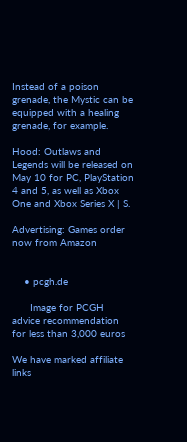Instead of a poison grenade, the Mystic can be equipped with a healing grenade, for example.

Hood: Outlaws and Legends will be released on May 10 for PC, PlayStation 4 and 5, as well as Xbox One and Xbox Series X | S.

Advertising: Games order now from Amazon


    • pcgh.de

      Image for PCGH advice recommendation for less than 3,000 euros

We have marked affiliate links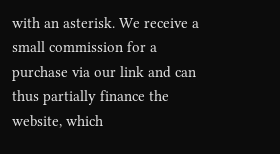with an asterisk. We receive a small commission for a purchase via our link and can thus partially finance the website, which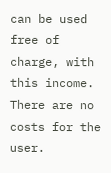can be used free of charge, with this income. There are no costs for the user.